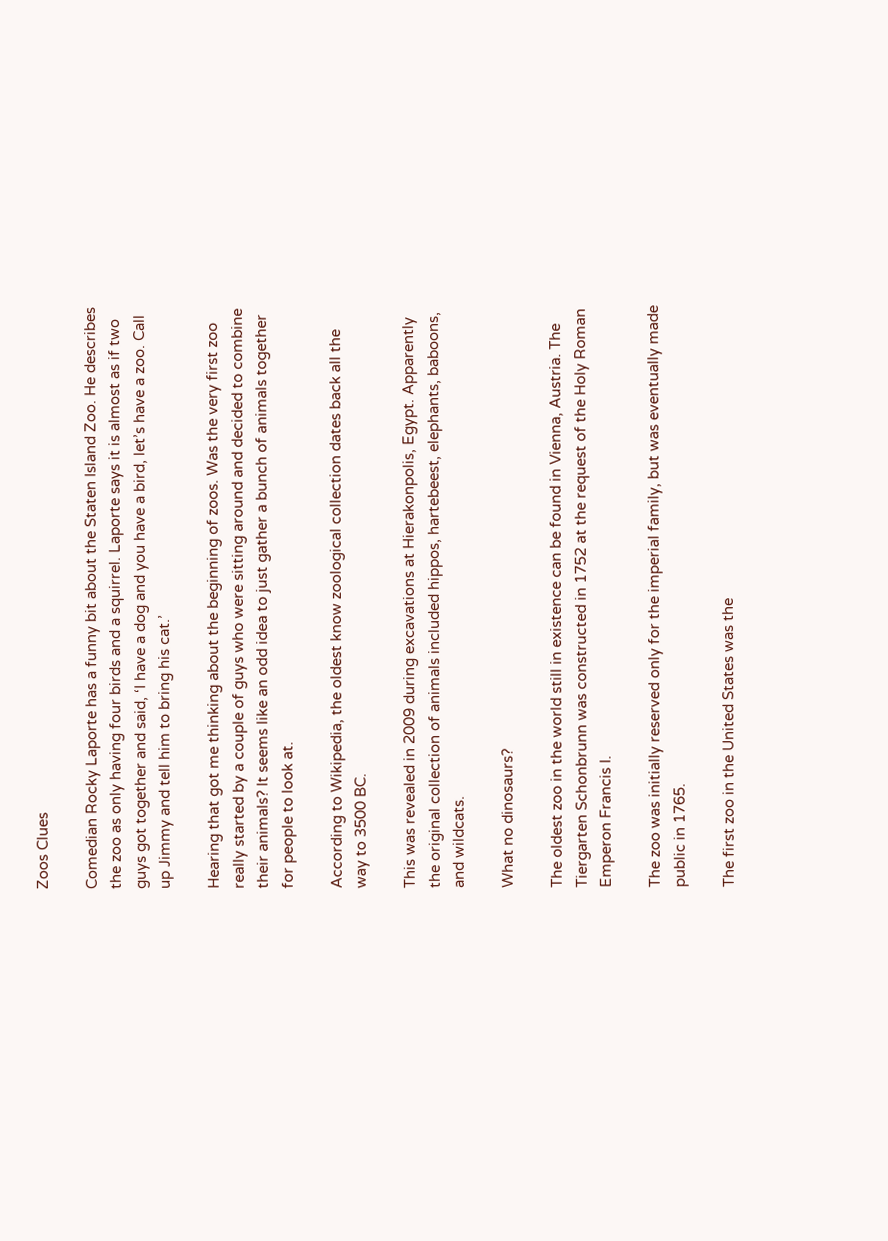Zoos Clues

Comedian Rocky Laporte has a funny bit about the Staten Island Zoo. He describes the zoo as only having four birds and a squirrel. Laporte says it is almost as if two guys got together and said, ‘I have a dog and you have a bird, let’s have a zoo. Call up Jimmy and tell him to bring his cat.’

Hearing that got me thinking about the beginning of zoos. Was the very first zoo really started by a couple of guys who were sitting around and decided to combine their animals? It seems like an odd idea to just gather a bunch of animals together for people to look at.

According to Wikipedia, the oldest know zoological collection dates back all the way to 3500 BC.

This was revealed in 2009 during excavations at Hierakonpolis, Egypt. Apparently the original collection of animals included hippos, hartebeest, elephants, baboons, and wildcats.

What no dinosaurs?

The oldest zoo in the world still in existence can be found in Vienna, Austria. The Tiergarten Schonbrunn was constructed in 1752 at the request of the Holy Roman Emperon Francis I.

The zoo was initially reserved only for the imperial family, but was eventually made public in 1765.

The first zoo in the United States was the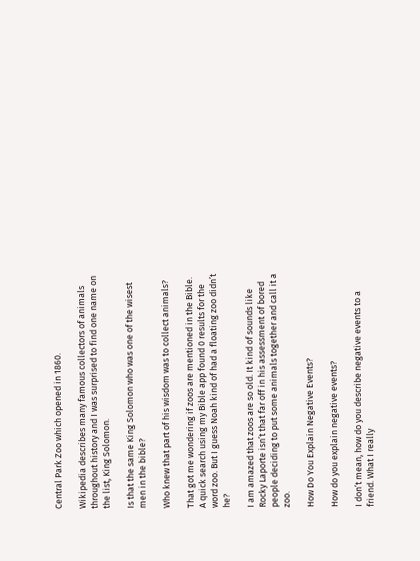Central Park Zoo which opened in 1860.

Wikipedia describes many famous collectors of animals throughout history and I was surprised to find one name on the list, King Solomon.

Is that the same King Solomon who was one of the wisest men in the bible?

Who knew that part of his wisdom was to collect animals?

That got me wondering if zoos are mentioned in the Bible. A quick search using my Bible app found 0 results for the word zoo. But I guess Noah kind of had a floating zoo didn’t he?

I am amazed that zoos are so old. It kind of sounds like Rocky Laporte isn’t that far off in his assessment of bored people deciding to put some animals together and call it a zoo.

How Do You Explain Negative Events?

How do you explain negative events?

I don’t mean, how do you describe negative events to a friend. What I really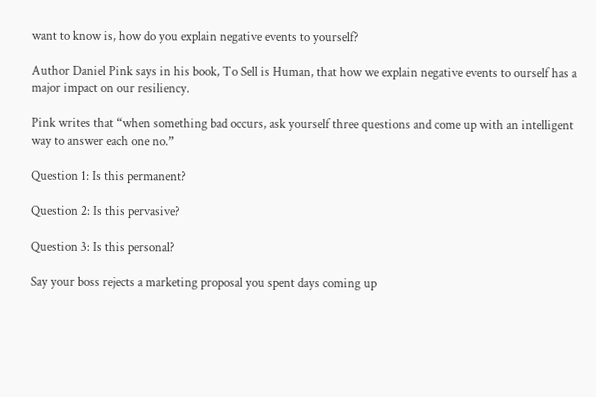want to know is, how do you explain negative events to yourself?

Author Daniel Pink says in his book, To Sell is Human, that how we explain negative events to ourself has a major impact on our resiliency.

Pink writes that “when something bad occurs, ask yourself three questions and come up with an intelligent way to answer each one no.”

Question 1: Is this permanent?

Question 2: Is this pervasive?

Question 3: Is this personal?

Say your boss rejects a marketing proposal you spent days coming up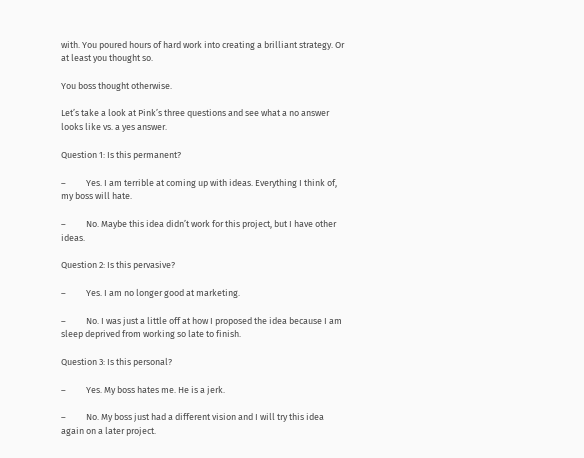with. You poured hours of hard work into creating a brilliant strategy. Or at least you thought so.

You boss thought otherwise.

Let’s take a look at Pink’s three questions and see what a no answer looks like vs. a yes answer.

Question 1: Is this permanent?

–          Yes. I am terrible at coming up with ideas. Everything I think of, my boss will hate.

–          No. Maybe this idea didn’t work for this project, but I have other ideas.

Question 2: Is this pervasive?

–          Yes. I am no longer good at marketing.

–          No. I was just a little off at how I proposed the idea because I am sleep deprived from working so late to finish.

Question 3: Is this personal?

–          Yes. My boss hates me. He is a jerk.

–          No. My boss just had a different vision and I will try this idea again on a later project.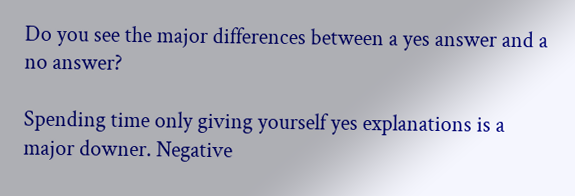Do you see the major differences between a yes answer and a no answer?

Spending time only giving yourself yes explanations is a major downer. Negative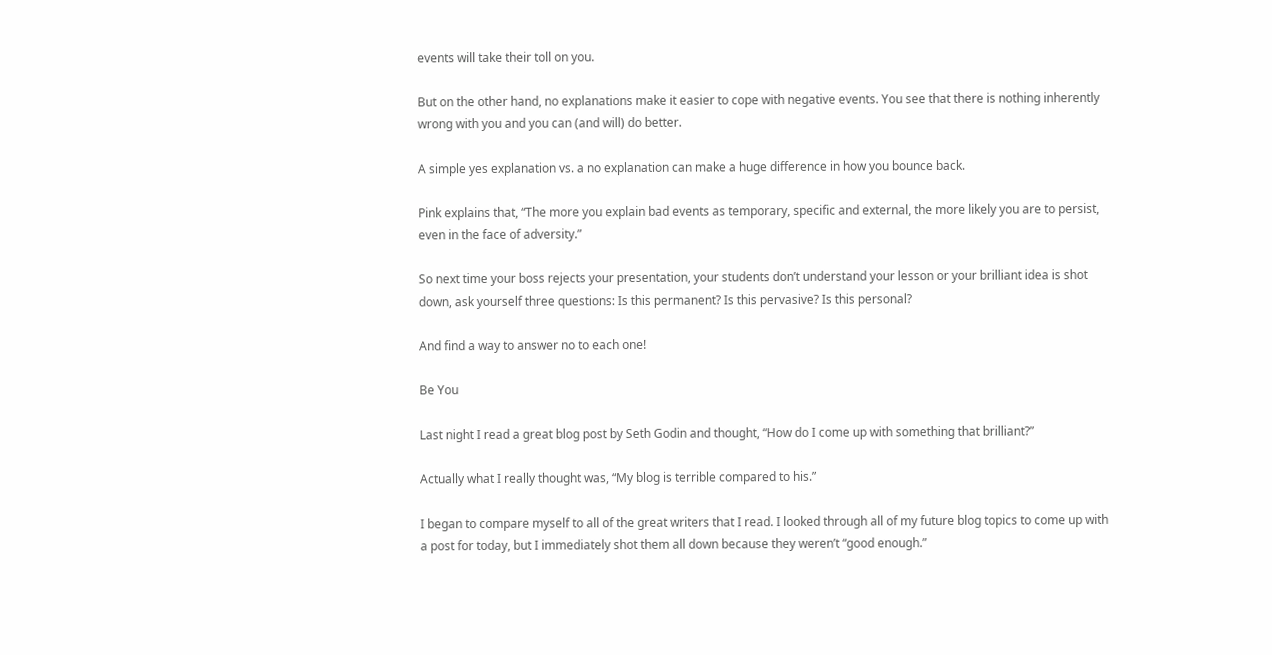events will take their toll on you.

But on the other hand, no explanations make it easier to cope with negative events. You see that there is nothing inherently wrong with you and you can (and will) do better.

A simple yes explanation vs. a no explanation can make a huge difference in how you bounce back.

Pink explains that, “The more you explain bad events as temporary, specific and external, the more likely you are to persist, even in the face of adversity.”

So next time your boss rejects your presentation, your students don’t understand your lesson or your brilliant idea is shot down, ask yourself three questions: Is this permanent? Is this pervasive? Is this personal?

And find a way to answer no to each one!

Be You

Last night I read a great blog post by Seth Godin and thought, “How do I come up with something that brilliant?”

Actually what I really thought was, “My blog is terrible compared to his.”

I began to compare myself to all of the great writers that I read. I looked through all of my future blog topics to come up with a post for today, but I immediately shot them all down because they weren’t “good enough.”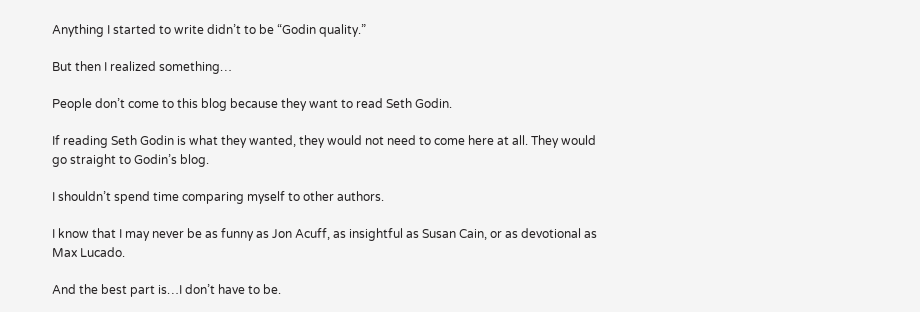Anything I started to write didn’t to be “Godin quality.”

But then I realized something…

People don’t come to this blog because they want to read Seth Godin.

If reading Seth Godin is what they wanted, they would not need to come here at all. They would go straight to Godin’s blog.

I shouldn’t spend time comparing myself to other authors.

I know that I may never be as funny as Jon Acuff, as insightful as Susan Cain, or as devotional as Max Lucado.

And the best part is…I don’t have to be.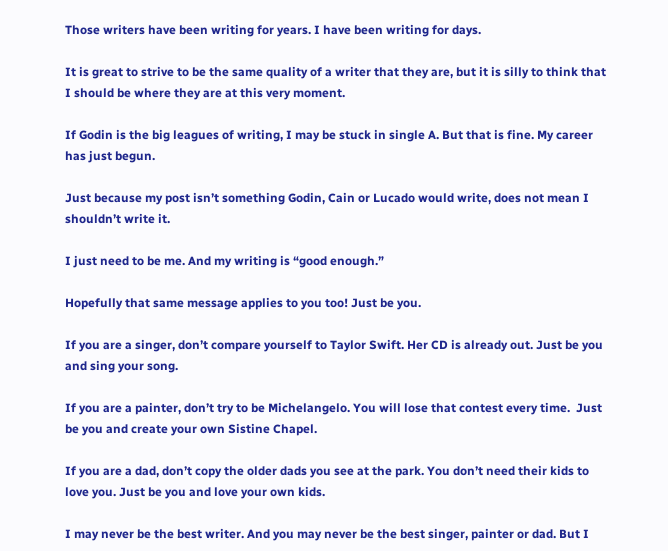Those writers have been writing for years. I have been writing for days.

It is great to strive to be the same quality of a writer that they are, but it is silly to think that I should be where they are at this very moment.

If Godin is the big leagues of writing, I may be stuck in single A. But that is fine. My career has just begun.

Just because my post isn’t something Godin, Cain or Lucado would write, does not mean I shouldn’t write it.

I just need to be me. And my writing is “good enough.”

Hopefully that same message applies to you too! Just be you.

If you are a singer, don’t compare yourself to Taylor Swift. Her CD is already out. Just be you and sing your song.

If you are a painter, don’t try to be Michelangelo. You will lose that contest every time.  Just be you and create your own Sistine Chapel.

If you are a dad, don’t copy the older dads you see at the park. You don’t need their kids to love you. Just be you and love your own kids.

I may never be the best writer. And you may never be the best singer, painter or dad. But I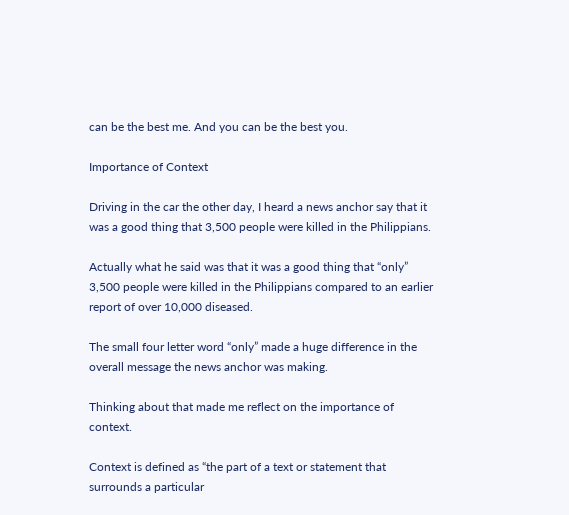can be the best me. And you can be the best you.

Importance of Context

Driving in the car the other day, I heard a news anchor say that it was a good thing that 3,500 people were killed in the Philippians.

Actually what he said was that it was a good thing that “only” 3,500 people were killed in the Philippians compared to an earlier report of over 10,000 diseased.

The small four letter word “only” made a huge difference in the overall message the news anchor was making.

Thinking about that made me reflect on the importance of context.

Context is defined as “the part of a text or statement that surrounds a particular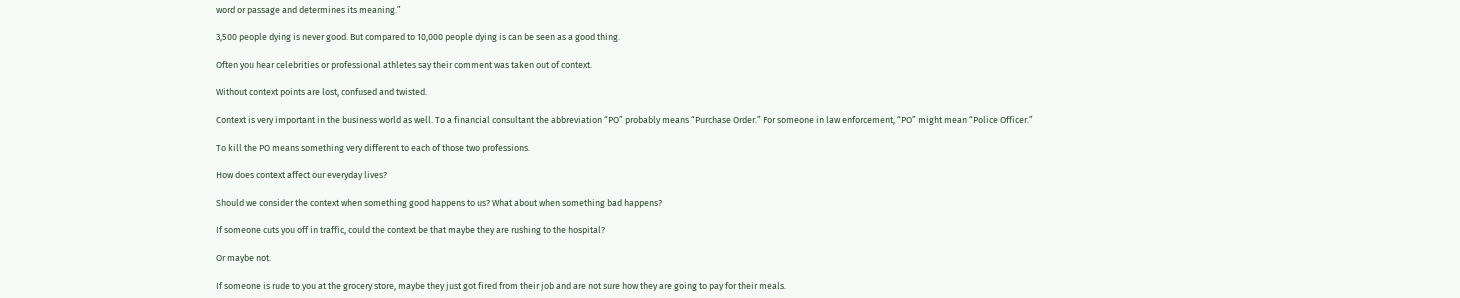word or passage and determines its meaning.”

3,500 people dying is never good. But compared to 10,000 people dying is can be seen as a good thing.

Often you hear celebrities or professional athletes say their comment was taken out of context.

Without context points are lost, confused and twisted.

Context is very important in the business world as well. To a financial consultant the abbreviation “PO” probably means “Purchase Order.” For someone in law enforcement, “PO” might mean “Police Officer.”

To kill the PO means something very different to each of those two professions.

How does context affect our everyday lives?

Should we consider the context when something good happens to us? What about when something bad happens?

If someone cuts you off in traffic, could the context be that maybe they are rushing to the hospital?

Or maybe not.

If someone is rude to you at the grocery store, maybe they just got fired from their job and are not sure how they are going to pay for their meals.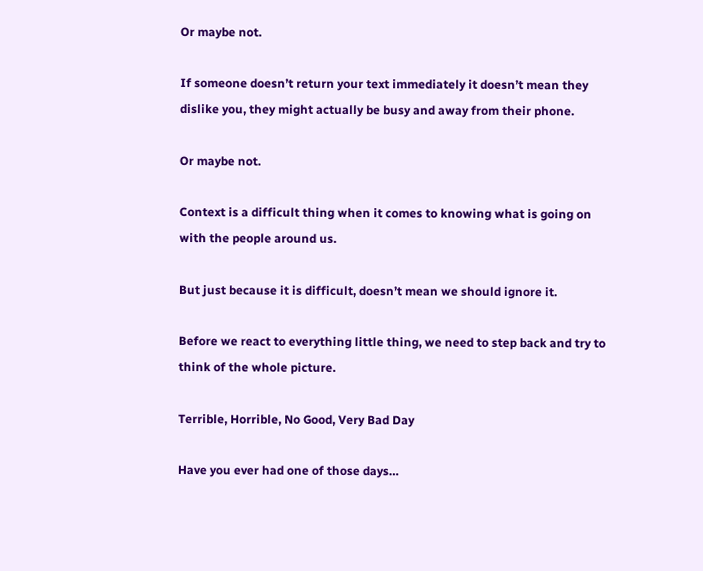Or maybe not.

If someone doesn’t return your text immediately it doesn’t mean they dislike you, they might actually be busy and away from their phone.

Or maybe not.

Context is a difficult thing when it comes to knowing what is going on with the people around us.

But just because it is difficult, doesn’t mean we should ignore it.

Before we react to everything little thing, we need to step back and try to think of the whole picture.

Terrible, Horrible, No Good, Very Bad Day

Have you ever had one of those days…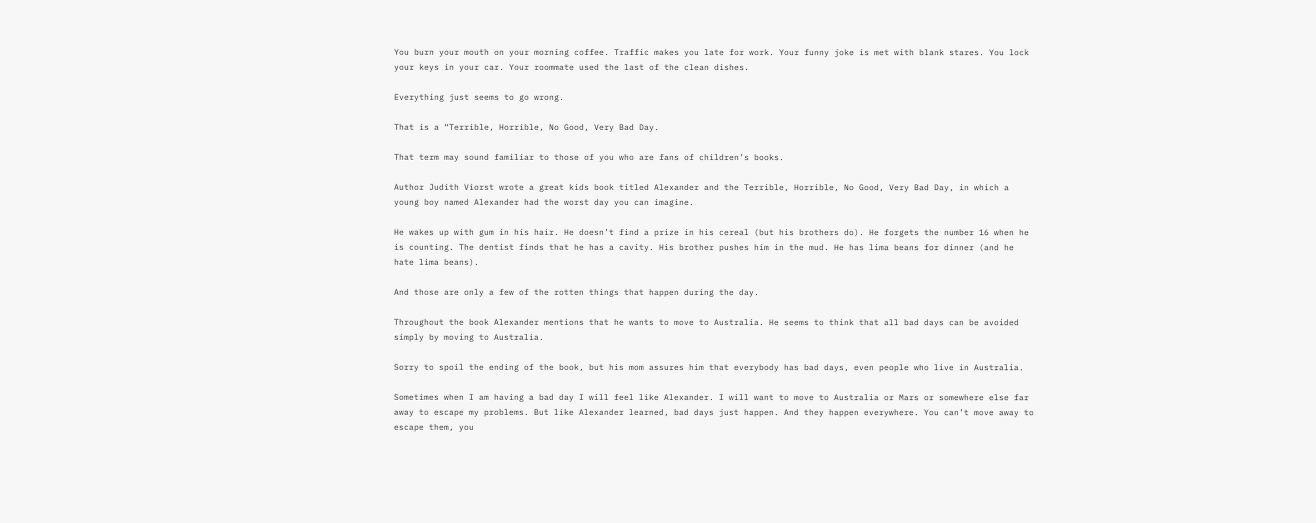You burn your mouth on your morning coffee. Traffic makes you late for work. Your funny joke is met with blank stares. You lock your keys in your car. Your roommate used the last of the clean dishes.

Everything just seems to go wrong.

That is a “Terrible, Horrible, No Good, Very Bad Day.

That term may sound familiar to those of you who are fans of children’s books.

Author Judith Viorst wrote a great kids book titled Alexander and the Terrible, Horrible, No Good, Very Bad Day, in which a young boy named Alexander had the worst day you can imagine.

He wakes up with gum in his hair. He doesn’t find a prize in his cereal (but his brothers do). He forgets the number 16 when he is counting. The dentist finds that he has a cavity. His brother pushes him in the mud. He has lima beans for dinner (and he hate lima beans).

And those are only a few of the rotten things that happen during the day.

Throughout the book Alexander mentions that he wants to move to Australia. He seems to think that all bad days can be avoided simply by moving to Australia.

Sorry to spoil the ending of the book, but his mom assures him that everybody has bad days, even people who live in Australia.

Sometimes when I am having a bad day I will feel like Alexander. I will want to move to Australia or Mars or somewhere else far away to escape my problems. But like Alexander learned, bad days just happen. And they happen everywhere. You can’t move away to escape them, you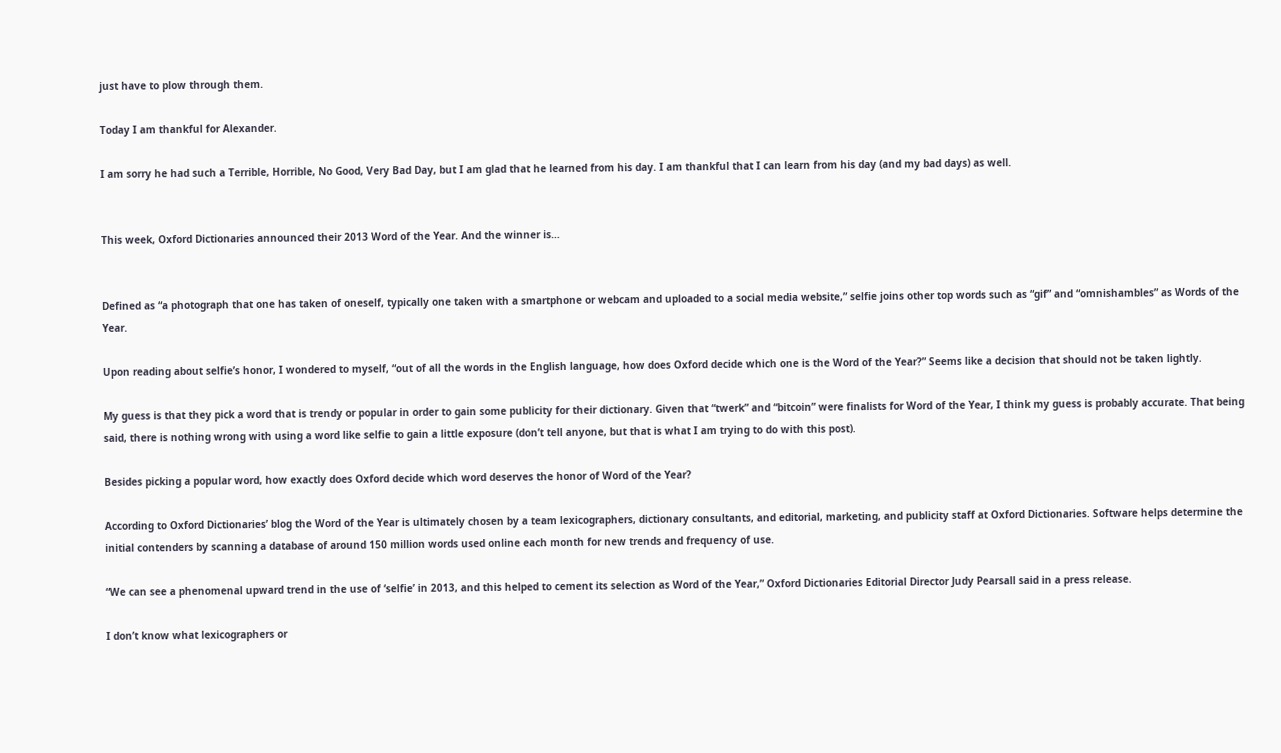just have to plow through them.

Today I am thankful for Alexander.

I am sorry he had such a Terrible, Horrible, No Good, Very Bad Day, but I am glad that he learned from his day. I am thankful that I can learn from his day (and my bad days) as well.


This week, Oxford Dictionaries announced their 2013 Word of the Year. And the winner is…


Defined as “a photograph that one has taken of oneself, typically one taken with a smartphone or webcam and uploaded to a social media website,” selfie joins other top words such as “gif” and “omnishambles” as Words of the Year.

Upon reading about selfie’s honor, I wondered to myself, “out of all the words in the English language, how does Oxford decide which one is the Word of the Year?” Seems like a decision that should not be taken lightly.

My guess is that they pick a word that is trendy or popular in order to gain some publicity for their dictionary. Given that “twerk” and “bitcoin” were finalists for Word of the Year, I think my guess is probably accurate. That being said, there is nothing wrong with using a word like selfie to gain a little exposure (don’t tell anyone, but that is what I am trying to do with this post).

Besides picking a popular word, how exactly does Oxford decide which word deserves the honor of Word of the Year?

According to Oxford Dictionaries’ blog the Word of the Year is ultimately chosen by a team lexicographers, dictionary consultants, and editorial, marketing, and publicity staff at Oxford Dictionaries. Software helps determine the initial contenders by scanning a database of around 150 million words used online each month for new trends and frequency of use.

“We can see a phenomenal upward trend in the use of ‘selfie’ in 2013, and this helped to cement its selection as Word of the Year,” Oxford Dictionaries Editorial Director Judy Pearsall said in a press release.

I don’t know what lexicographers or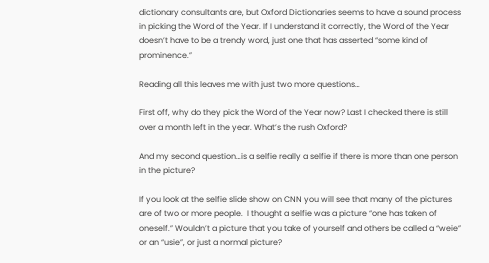dictionary consultants are, but Oxford Dictionaries seems to have a sound process in picking the Word of the Year. If I understand it correctly, the Word of the Year doesn’t have to be a trendy word, just one that has asserted “some kind of prominence.”

Reading all this leaves me with just two more questions…

First off, why do they pick the Word of the Year now? Last I checked there is still over a month left in the year. What’s the rush Oxford?

And my second question…is a selfie really a selfie if there is more than one person in the picture?

If you look at the selfie slide show on CNN you will see that many of the pictures are of two or more people.  I thought a selfie was a picture “one has taken of oneself.” Wouldn’t a picture that you take of yourself and others be called a “weie” or an “usie”, or just a normal picture?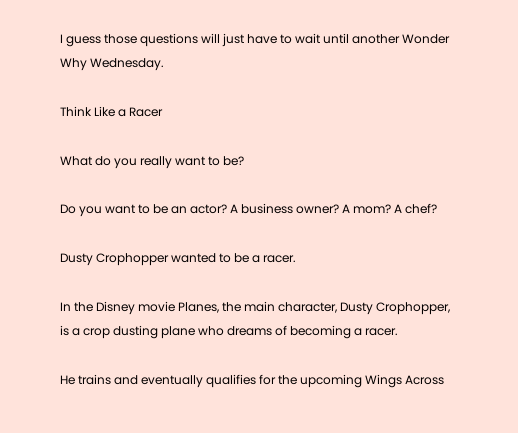I guess those questions will just have to wait until another Wonder Why Wednesday.

Think Like a Racer

What do you really want to be?

Do you want to be an actor? A business owner? A mom? A chef?

Dusty Crophopper wanted to be a racer.

In the Disney movie Planes, the main character, Dusty Crophopper, is a crop dusting plane who dreams of becoming a racer.

He trains and eventually qualifies for the upcoming Wings Across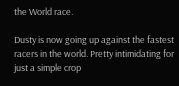the World race.

Dusty is now going up against the fastest racers in the world. Pretty intimidating for just a simple crop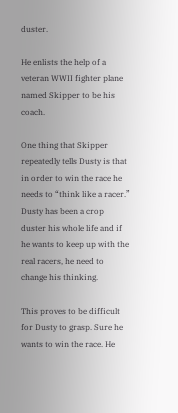duster.

He enlists the help of a veteran WWII fighter plane named Skipper to be his coach.

One thing that Skipper repeatedly tells Dusty is that in order to win the race he needs to “think like a racer.” Dusty has been a crop duster his whole life and if he wants to keep up with the real racers, he need to change his thinking.

This proves to be difficult for Dusty to grasp. Sure he wants to win the race. He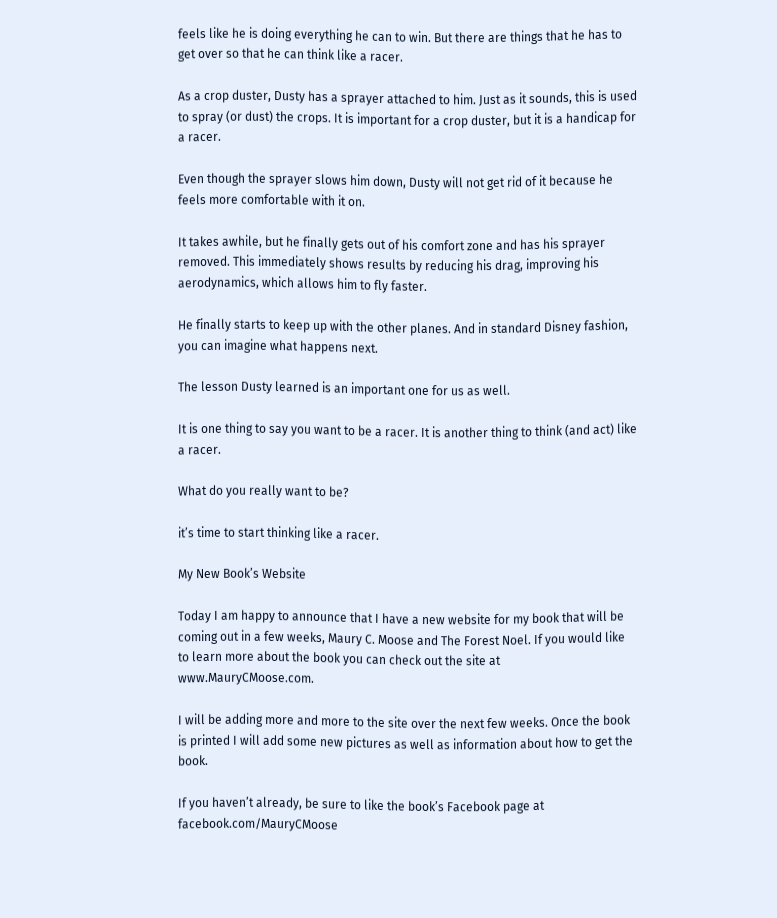feels like he is doing everything he can to win. But there are things that he has to get over so that he can think like a racer.

As a crop duster, Dusty has a sprayer attached to him. Just as it sounds, this is used to spray (or dust) the crops. It is important for a crop duster, but it is a handicap for a racer.

Even though the sprayer slows him down, Dusty will not get rid of it because he feels more comfortable with it on.

It takes awhile, but he finally gets out of his comfort zone and has his sprayer removed. This immediately shows results by reducing his drag, improving his aerodynamics, which allows him to fly faster.

He finally starts to keep up with the other planes. And in standard Disney fashion, you can imagine what happens next.

The lesson Dusty learned is an important one for us as well.

It is one thing to say you want to be a racer. It is another thing to think (and act) like a racer.

What do you really want to be?

it’s time to start thinking like a racer.

My New Book’s Website

Today I am happy to announce that I have a new website for my book that will be coming out in a few weeks, Maury C. Moose and The Forest Noel. If you would like to learn more about the book you can check out the site at www.MauryCMoose.com.

I will be adding more and more to the site over the next few weeks. Once the book is printed I will add some new pictures as well as information about how to get the book.

If you haven’t already, be sure to like the book’s Facebook page at facebook.com/MauryCMoose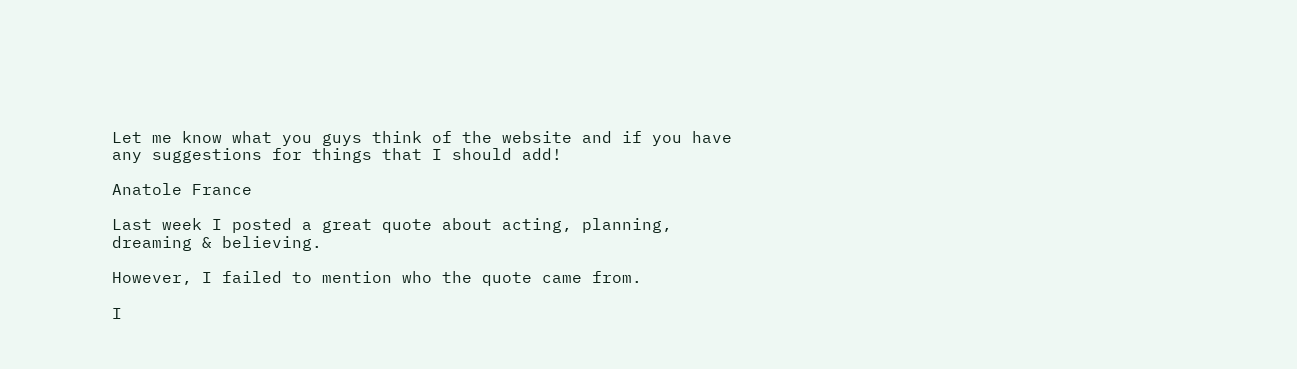Let me know what you guys think of the website and if you have any suggestions for things that I should add!

Anatole France

Last week I posted a great quote about acting, planning, dreaming & believing.

However, I failed to mention who the quote came from.

I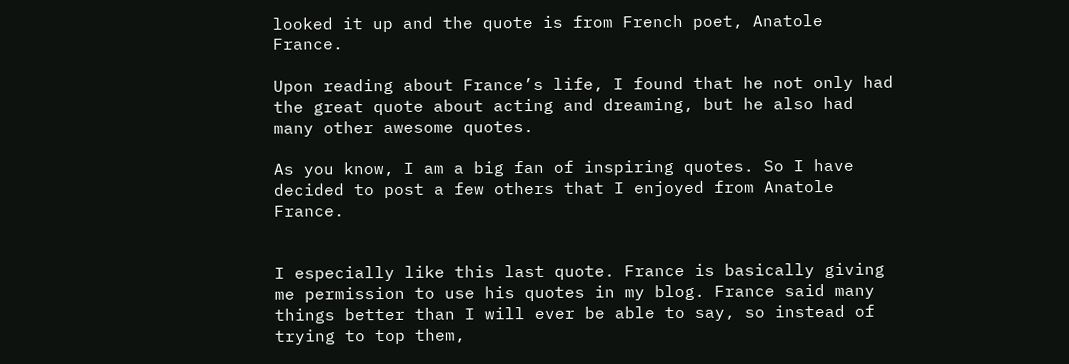looked it up and the quote is from French poet, Anatole France.

Upon reading about France’s life, I found that he not only had the great quote about acting and dreaming, but he also had many other awesome quotes.

As you know, I am a big fan of inspiring quotes. So I have decided to post a few others that I enjoyed from Anatole France.


I especially like this last quote. France is basically giving me permission to use his quotes in my blog. France said many things better than I will ever be able to say, so instead of trying to top them,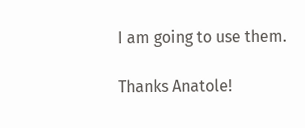I am going to use them.

Thanks Anatole!